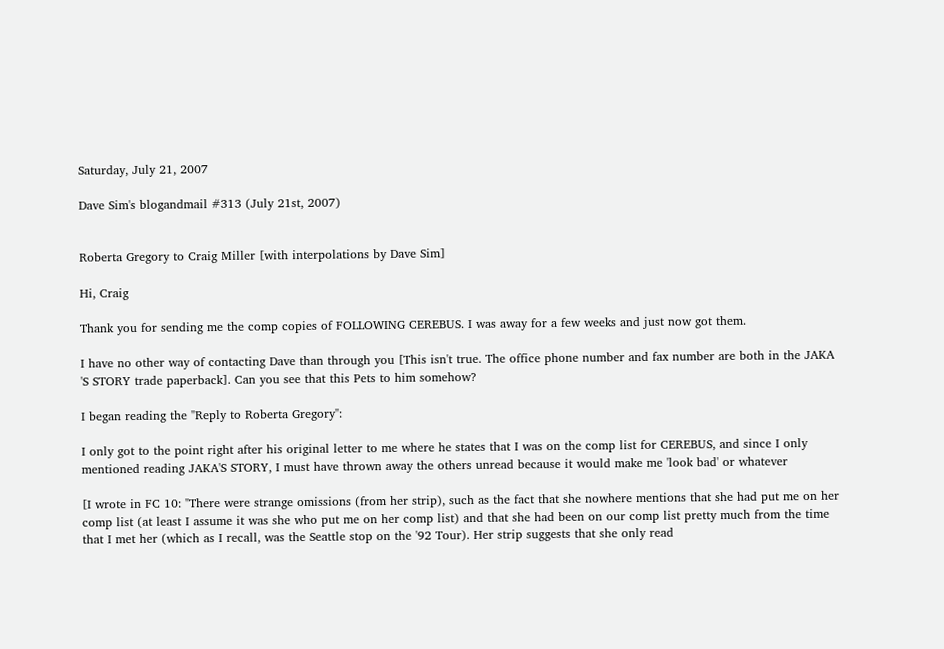Saturday, July 21, 2007

Dave Sim's blogandmail #313 (July 21st, 2007)


Roberta Gregory to Craig Miller [with interpolations by Dave Sim]

Hi, Craig

Thank you for sending me the comp copies of FOLLOWING CEREBUS. I was away for a few weeks and just now got them.

I have no other way of contacting Dave than through you [This isn't true. The office phone number and fax number are both in the JAKA 'S STORY trade paperback]. Can you see that this Pets to him somehow?

I began reading the "Reply to Roberta Gregory":

I only got to the point right after his original letter to me where he states that I was on the comp list for CEREBUS, and since I only mentioned reading JAKA'S STORY, I must have thrown away the others unread because it would make me 'look bad' or whatever

[I wrote in FC 10: "There were strange omissions (from her strip), such as the fact that she nowhere mentions that she had put me on her comp list (at least I assume it was she who put me on her comp list) and that she had been on our comp list pretty much from the time that I met her (which as I recall, was the Seattle stop on the '92 Tour). Her strip suggests that she only read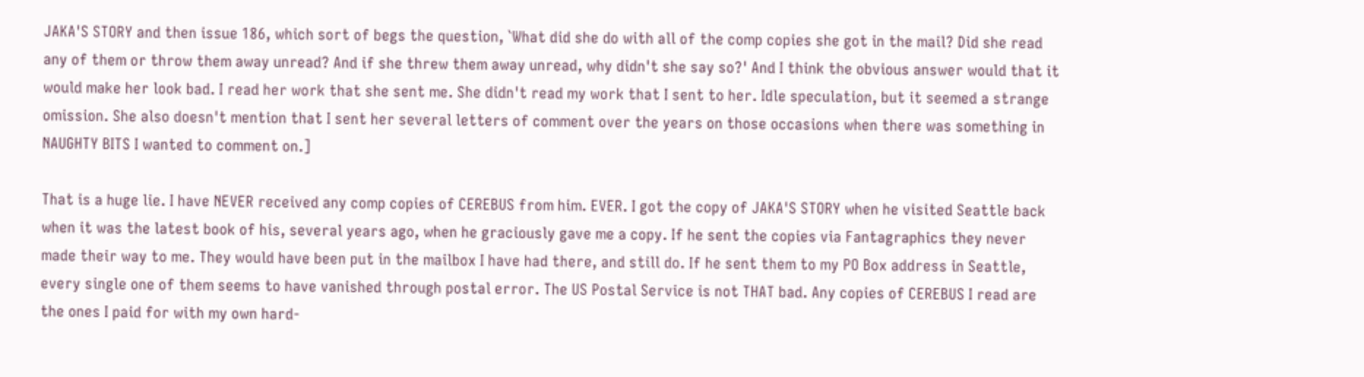JAKA'S STORY and then issue 186, which sort of begs the question, `What did she do with all of the comp copies she got in the mail? Did she read any of them or throw them away unread? And if she threw them away unread, why didn't she say so?' And I think the obvious answer would that it would make her look bad. I read her work that she sent me. She didn't read my work that I sent to her. Idle speculation, but it seemed a strange omission. She also doesn't mention that I sent her several letters of comment over the years on those occasions when there was something in NAUGHTY BITS I wanted to comment on.]

That is a huge lie. I have NEVER received any comp copies of CEREBUS from him. EVER. I got the copy of JAKA'S STORY when he visited Seattle back when it was the latest book of his, several years ago, when he graciously gave me a copy. If he sent the copies via Fantagraphics they never made their way to me. They would have been put in the mailbox I have had there, and still do. If he sent them to my PO Box address in Seattle, every single one of them seems to have vanished through postal error. The US Postal Service is not THAT bad. Any copies of CEREBUS I read are the ones I paid for with my own hard-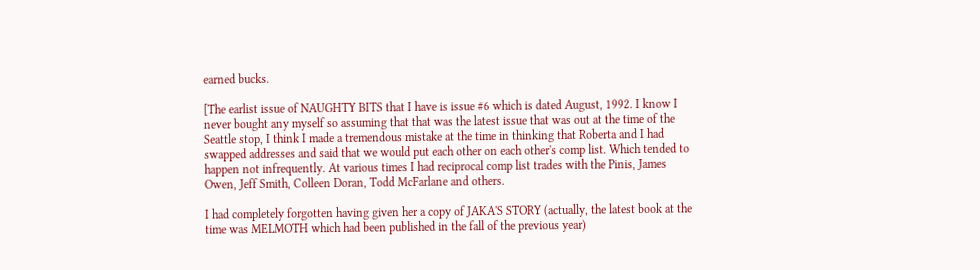earned bucks.

[The earlist issue of NAUGHTY BITS that I have is issue #6 which is dated August, 1992. I know I never bought any myself so assuming that that was the latest issue that was out at the time of the Seattle stop, I think I made a tremendous mistake at the time in thinking that Roberta and I had swapped addresses and said that we would put each other on each other's comp list. Which tended to happen not infrequently. At various times I had reciprocal comp list trades with the Pinis, James Owen, Jeff Smith, Colleen Doran, Todd McFarlane and others.

I had completely forgotten having given her a copy of JAKA'S STORY (actually, the latest book at the time was MELMOTH which had been published in the fall of the previous year)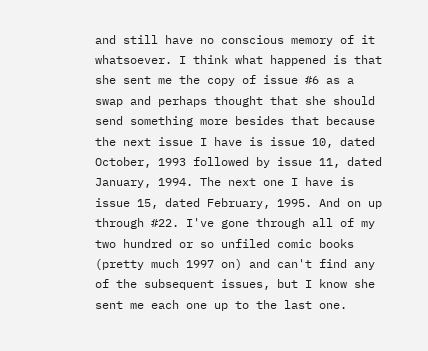and still have no conscious memory of it whatsoever. I think what happened is that she sent me the copy of issue #6 as a swap and perhaps thought that she should send something more besides that because the next issue I have is issue 10, dated October, 1993 followed by issue 11, dated January, 1994. The next one I have is issue 15, dated February, 1995. And on up through #22. I've gone through all of my two hundred or so unfiled comic books (pretty much 1997 on) and can't find any of the subsequent issues, but I know she sent me each one up to the last one.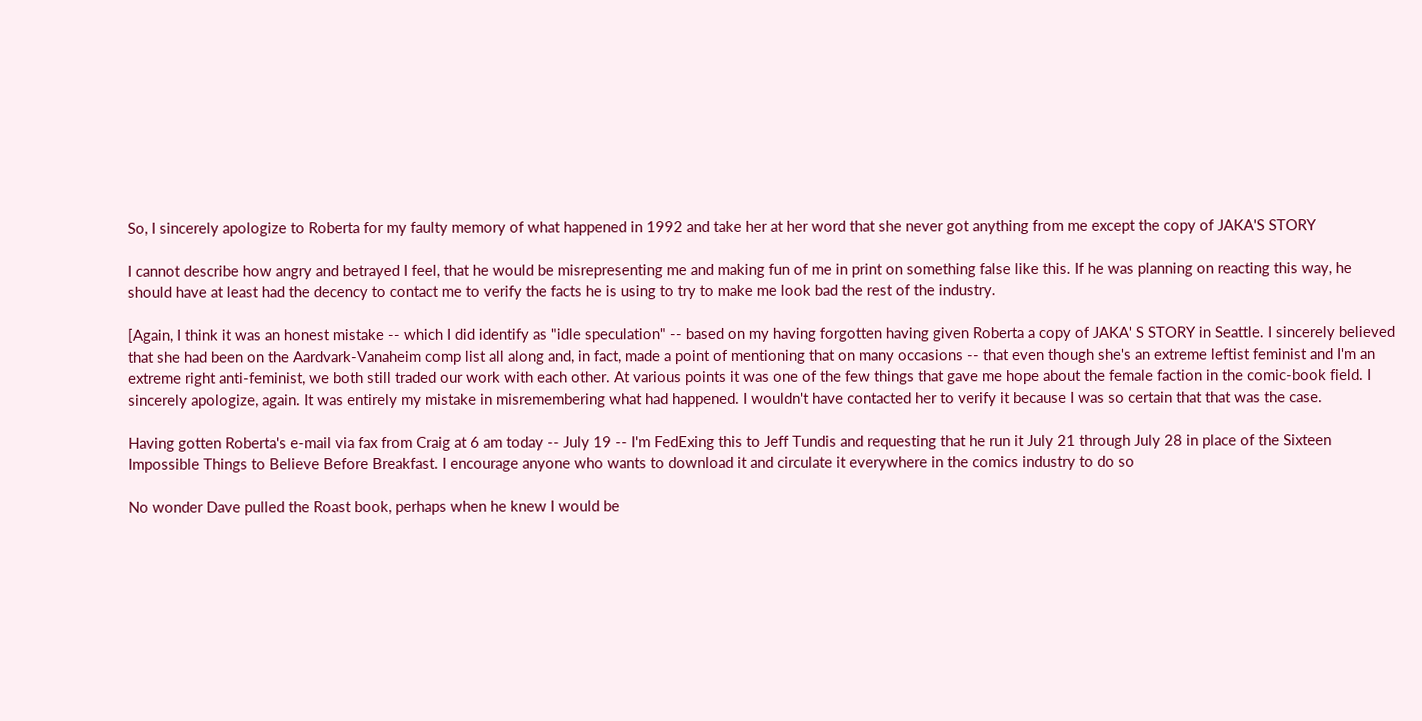So, I sincerely apologize to Roberta for my faulty memory of what happened in 1992 and take her at her word that she never got anything from me except the copy of JAKA'S STORY

I cannot describe how angry and betrayed I feel, that he would be misrepresenting me and making fun of me in print on something false like this. If he was planning on reacting this way, he should have at least had the decency to contact me to verify the facts he is using to try to make me look bad the rest of the industry.

[Again, I think it was an honest mistake -- which I did identify as "idle speculation" -- based on my having forgotten having given Roberta a copy of JAKA' S STORY in Seattle. I sincerely believed that she had been on the Aardvark-Vanaheim comp list all along and, in fact, made a point of mentioning that on many occasions -- that even though she's an extreme leftist feminist and I'm an extreme right anti-feminist, we both still traded our work with each other. At various points it was one of the few things that gave me hope about the female faction in the comic-book field. I sincerely apologize, again. It was entirely my mistake in misremembering what had happened. I wouldn't have contacted her to verify it because I was so certain that that was the case.

Having gotten Roberta's e-mail via fax from Craig at 6 am today -- July 19 -- I'm FedExing this to Jeff Tundis and requesting that he run it July 21 through July 28 in place of the Sixteen Impossible Things to Believe Before Breakfast. I encourage anyone who wants to download it and circulate it everywhere in the comics industry to do so

No wonder Dave pulled the Roast book, perhaps when he knew I would be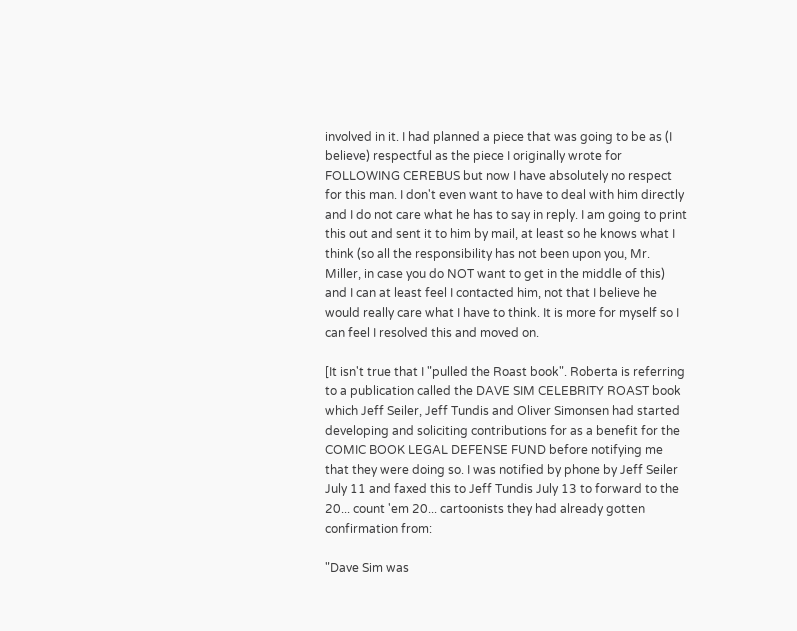involved in it. I had planned a piece that was going to be as (I believe) respectful as the piece I originally wrote for FOLLOWING CEREBUS but now I have absolutely no respect for this man. I don't even want to have to deal with him directly and I do not care what he has to say in reply. I am going to print this out and sent it to him by mail, at least so he knows what I think (so all the responsibility has not been upon you, Mr. Miller, in case you do NOT want to get in the middle of this) and I can at least feel I contacted him, not that I believe he would really care what I have to think. It is more for myself so I can feel I resolved this and moved on.

[It isn't true that I "pulled the Roast book". Roberta is referring to a publication called the DAVE SIM CELEBRITY ROAST book which Jeff Seiler, Jeff Tundis and Oliver Simonsen had started developing and soliciting contributions for as a benefit for the COMIC BOOK LEGAL DEFENSE FUND before notifying me that they were doing so. I was notified by phone by Jeff Seiler July 11 and faxed this to Jeff Tundis July 13 to forward to the 20... count 'em 20... cartoonists they had already gotten confirmation from:

"Dave Sim was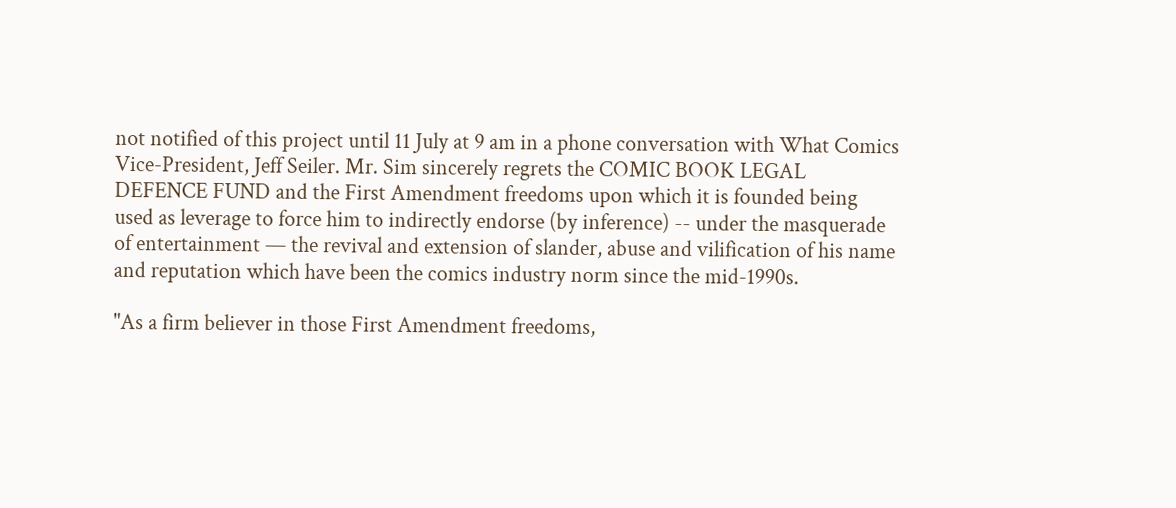not notified of this project until 11 July at 9 am in a phone conversation with What Comics Vice-President, Jeff Seiler. Mr. Sim sincerely regrets the COMIC BOOK LEGAL DEFENCE FUND and the First Amendment freedoms upon which it is founded being used as leverage to force him to indirectly endorse (by inference) -- under the masquerade of entertainment — the revival and extension of slander, abuse and vilification of his name and reputation which have been the comics industry norm since the mid-1990s.

"As a firm believer in those First Amendment freedoms,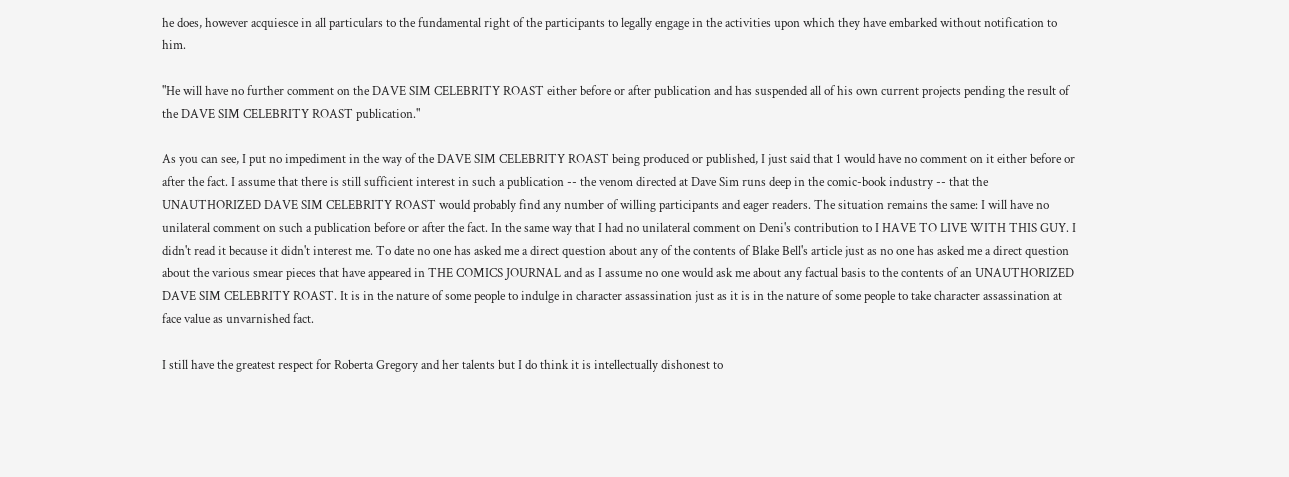he does, however acquiesce in all particulars to the fundamental right of the participants to legally engage in the activities upon which they have embarked without notification to him.

"He will have no further comment on the DAVE SIM CELEBRITY ROAST either before or after publication and has suspended all of his own current projects pending the result of the DAVE SIM CELEBRITY ROAST publication."

As you can see, I put no impediment in the way of the DAVE SIM CELEBRITY ROAST being produced or published, I just said that 1 would have no comment on it either before or after the fact. I assume that there is still sufficient interest in such a publication -- the venom directed at Dave Sim runs deep in the comic-book industry -- that the UNAUTHORIZED DAVE SIM CELEBRITY ROAST would probably find any number of willing participants and eager readers. The situation remains the same: I will have no unilateral comment on such a publication before or after the fact. In the same way that I had no unilateral comment on Deni's contribution to I HAVE TO LIVE WITH THIS GUY. I didn't read it because it didn't interest me. To date no one has asked me a direct question about any of the contents of Blake Bell's article just as no one has asked me a direct question about the various smear pieces that have appeared in THE COMICS JOURNAL and as I assume no one would ask me about any factual basis to the contents of an UNAUTHORIZED DAVE SIM CELEBRITY ROAST. It is in the nature of some people to indulge in character assassination just as it is in the nature of some people to take character assassination at face value as unvarnished fact.

I still have the greatest respect for Roberta Gregory and her talents but I do think it is intellectually dishonest to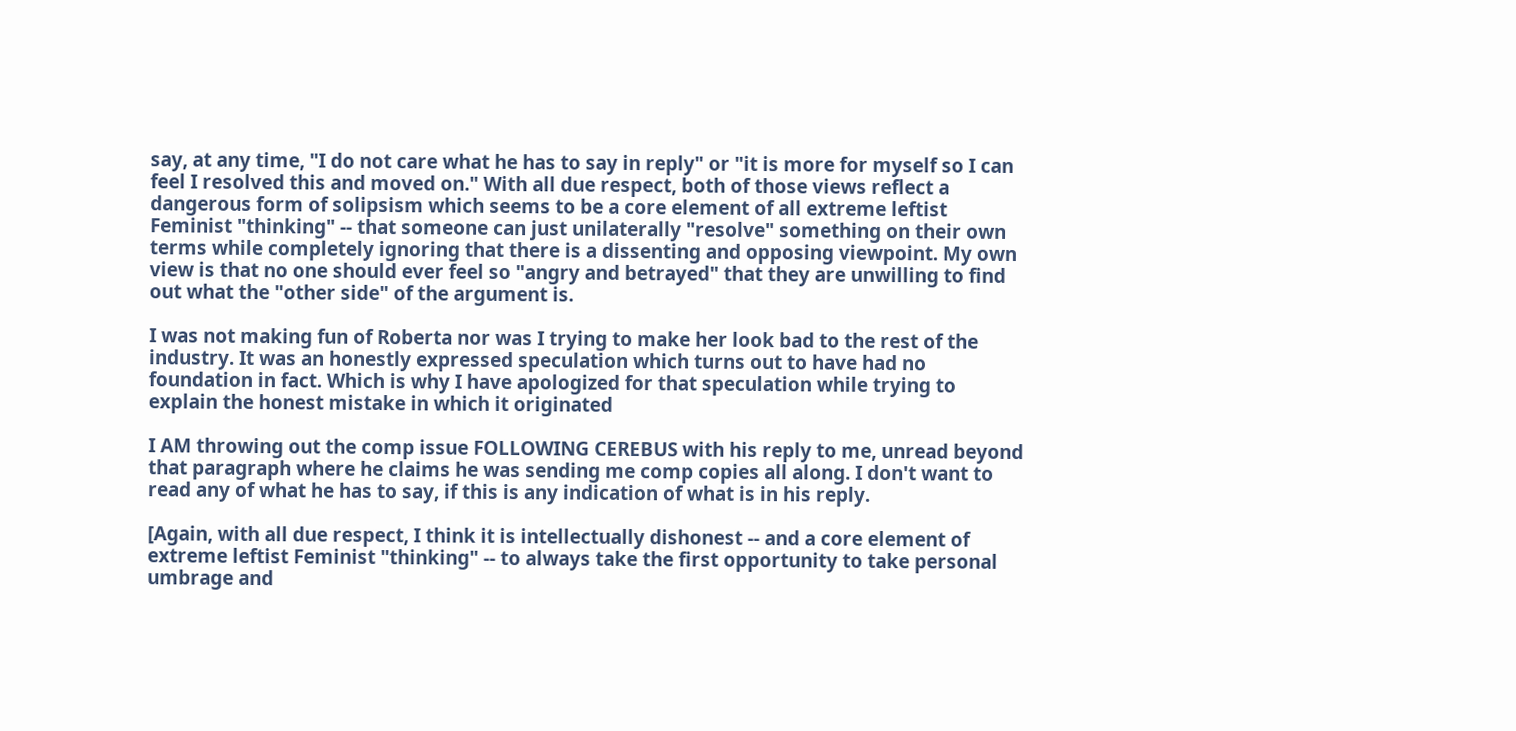say, at any time, "I do not care what he has to say in reply" or "it is more for myself so I can feel I resolved this and moved on." With all due respect, both of those views reflect a dangerous form of solipsism which seems to be a core element of all extreme leftist Feminist "thinking" -- that someone can just unilaterally "resolve" something on their own terms while completely ignoring that there is a dissenting and opposing viewpoint. My own view is that no one should ever feel so "angry and betrayed" that they are unwilling to find out what the "other side" of the argument is.

I was not making fun of Roberta nor was I trying to make her look bad to the rest of the industry. It was an honestly expressed speculation which turns out to have had no foundation in fact. Which is why I have apologized for that speculation while trying to explain the honest mistake in which it originated

I AM throwing out the comp issue FOLLOWING CEREBUS with his reply to me, unread beyond that paragraph where he claims he was sending me comp copies all along. I don't want to read any of what he has to say, if this is any indication of what is in his reply.

[Again, with all due respect, I think it is intellectually dishonest -- and a core element of extreme leftist Feminist "thinking" -- to always take the first opportunity to take personal umbrage and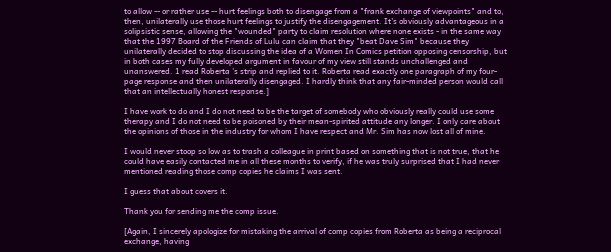to allow -- or rather use -- hurt feelings both to disengage from a "frank exchange of viewpoints" and to, then, unilaterally use those hurt feelings to justify the disengagement. It's obviously advantageous in a solipsistic sense, allowing the "wounded" party to claim resolution where none exists - in the same way that the 1997 Board of the Friends of Lulu can claim that they "beat Dave Sim" because they unilaterally decided to stop discussing the idea of a Women In Comics petition opposing censorship, but in both cases my fully developed argument in favour of my view still stands unchallenged and unanswered. 1 read Roberta 's strip and replied to it. Roberta read exactly one paragraph of my four-page response and then unilaterally disengaged. I hardly think that any fair-minded person would call that an intellectually honest response.]

I have work to do and I do not need to be the target of somebody who obviously really could use some therapy and I do not need to be poisoned by their mean-spirited attitude any longer. I only care about the opinions of those in the industry for whom I have respect and Mr. Sim has now lost all of mine.

I would never stoop so low as to trash a colleague in print based on something that is not true, that he could have easily contacted me in all these months to verify, if he was truly surprised that I had never mentioned reading those comp copies he claims I was sent.

I guess that about covers it.

Thank you for sending me the comp issue.

[Again, I sincerely apologize for mistaking the arrival of comp copies from Roberta as being a reciprocal exchange, having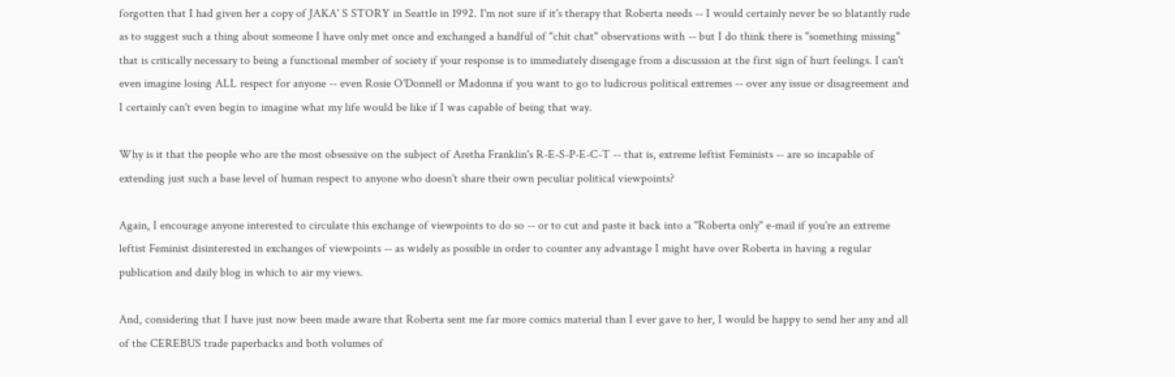forgotten that I had given her a copy of JAKA' S STORY in Seattle in 1992. I'm not sure if it's therapy that Roberta needs -- I would certainly never be so blatantly rude as to suggest such a thing about someone I have only met once and exchanged a handful of "chit chat" observations with -- but I do think there is "something missing" that is critically necessary to being a functional member of society if your response is to immediately disengage from a discussion at the first sign of hurt feelings. I can't even imagine losing ALL respect for anyone -- even Rosie O'Donnell or Madonna if you want to go to ludicrous political extremes -- over any issue or disagreement and I certainly can't even begin to imagine what my life would be like if I was capable of being that way.

Why is it that the people who are the most obsessive on the subject of Aretha Franklin's R-E-S-P-E-C-T -- that is, extreme leftist Feminists -- are so incapable of extending just such a base level of human respect to anyone who doesn't share their own peculiar political viewpoints?

Again, I encourage anyone interested to circulate this exchange of viewpoints to do so -- or to cut and paste it back into a "Roberta only" e-mail if you're an extreme leftist Feminist disinterested in exchanges of viewpoints -- as widely as possible in order to counter any advantage I might have over Roberta in having a regular publication and daily blog in which to air my views.

And, considering that I have just now been made aware that Roberta sent me far more comics material than I ever gave to her, I would be happy to send her any and all of the CEREBUS trade paperbacks and both volumes of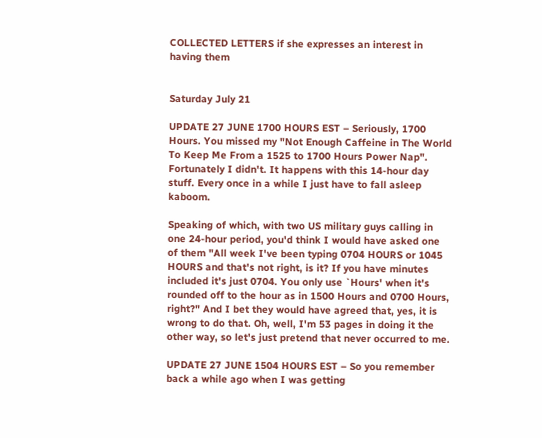COLLECTED LETTERS if she expresses an interest in having them


Saturday July 21

UPDATE 27 JUNE 1700 HOURS EST – Seriously, 1700 Hours. You missed my "Not Enough Caffeine in The World To Keep Me From a 1525 to 1700 Hours Power Nap". Fortunately I didn't. It happens with this 14-hour day stuff. Every once in a while I just have to fall asleep kaboom.

Speaking of which, with two US military guys calling in one 24-hour period, you'd think I would have asked one of them "All week I've been typing 0704 HOURS or 1045 HOURS and that's not right, is it? If you have minutes included it's just 0704. You only use `Hours' when it's rounded off to the hour as in 1500 Hours and 0700 Hours, right?" And I bet they would have agreed that, yes, it is wrong to do that. Oh, well, I'm 53 pages in doing it the other way, so let's just pretend that never occurred to me.

UPDATE 27 JUNE 1504 HOURS EST – So you remember back a while ago when I was getting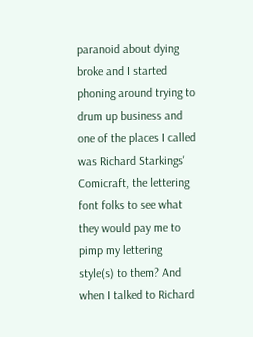paranoid about dying broke and I started phoning around trying to drum up business and one of the places I called was Richard Starkings' Comicraft, the lettering font folks to see what they would pay me to pimp my lettering style(s) to them? And when I talked to Richard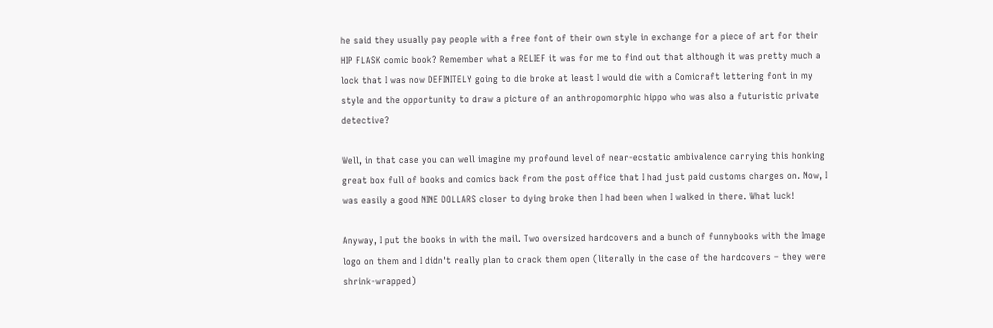he said they usually pay people with a free font of their own style in exchange for a piece of art for their HIP FLASK comic book? Remember what a RELIEF it was for me to find out that although it was pretty much a lock that I was now DEFINITELY going to die broke at least I would die with a Comicraft lettering font in my style and the opportunity to draw a picture of an anthropomorphic hippo who was also a futuristic private detective?

Well, in that case you can well imagine my profound level of near-ecstatic ambivalence carrying this honking great box full of books and comics back from the post office that I had just paid customs charges on. Now, I was easily a good NINE DOLLARS closer to dying broke then I had been when I walked in there. What luck!

Anyway, I put the books in with the mail. Two oversized hardcovers and a bunch of funnybooks with the Image logo on them and I didn't really plan to crack them open (literally in the case of the hardcovers – they were shrink-wrapped)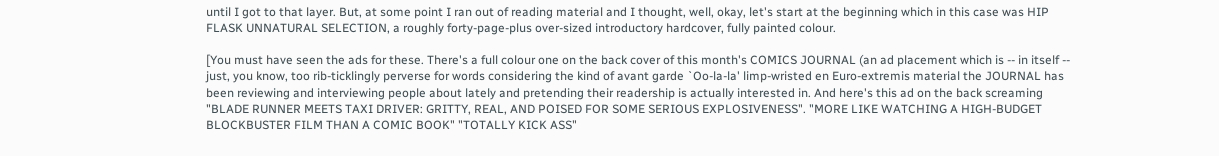until I got to that layer. But, at some point I ran out of reading material and I thought, well, okay, let's start at the beginning which in this case was HIP FLASK UNNATURAL SELECTION, a roughly forty-page-plus over-sized introductory hardcover, fully painted colour.

[You must have seen the ads for these. There's a full colour one on the back cover of this month's COMICS JOURNAL (an ad placement which is -- in itself -- just, you know, too rib-ticklingly perverse for words considering the kind of avant garde `Oo-la-la' limp-wristed en Euro-extremis material the JOURNAL has been reviewing and interviewing people about lately and pretending their readership is actually interested in. And here's this ad on the back screaming "BLADE RUNNER MEETS TAXI DRIVER: GRITTY, REAL, AND POISED FOR SOME SERIOUS EXPLOSIVENESS". "MORE LIKE WATCHING A HIGH-BUDGET BLOCKBUSTER FILM THAN A COMIC BOOK" "TOTALLY KICK ASS"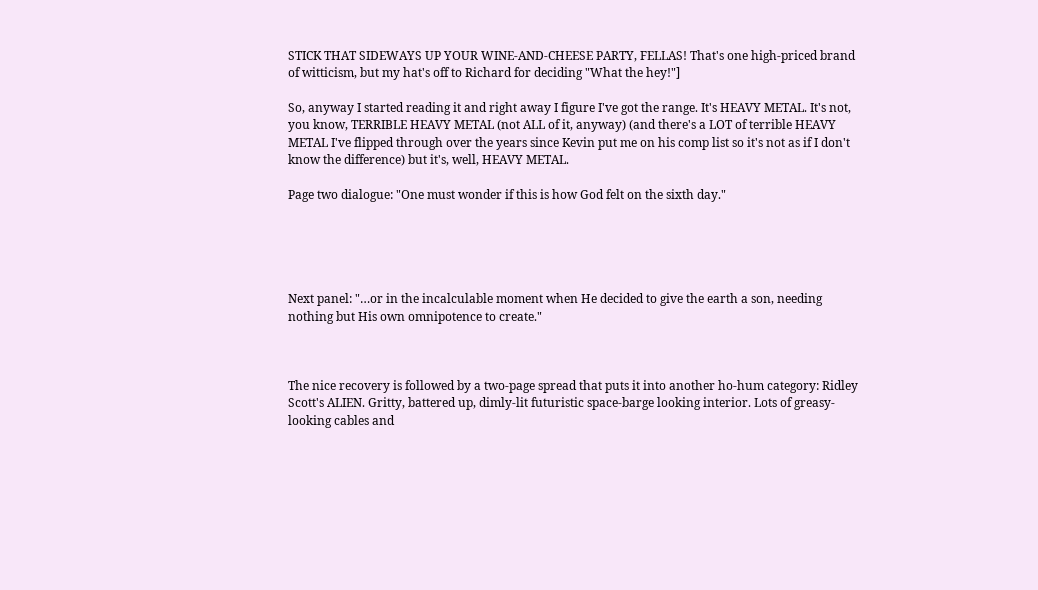STICK THAT SIDEWAYS UP YOUR WINE-AND-CHEESE PARTY, FELLAS! That's one high-priced brand of witticism, but my hat's off to Richard for deciding "What the hey!"]

So, anyway I started reading it and right away I figure I've got the range. It's HEAVY METAL. It's not, you know, TERRIBLE HEAVY METAL (not ALL of it, anyway) (and there's a LOT of terrible HEAVY METAL I've flipped through over the years since Kevin put me on his comp list so it's not as if I don't know the difference) but it's, well, HEAVY METAL.

Page two dialogue: "One must wonder if this is how God felt on the sixth day."





Next panel: "…or in the incalculable moment when He decided to give the earth a son, needing nothing but His own omnipotence to create."



The nice recovery is followed by a two-page spread that puts it into another ho-hum category: Ridley Scott's ALIEN. Gritty, battered up, dimly-lit futuristic space-barge looking interior. Lots of greasy-looking cables and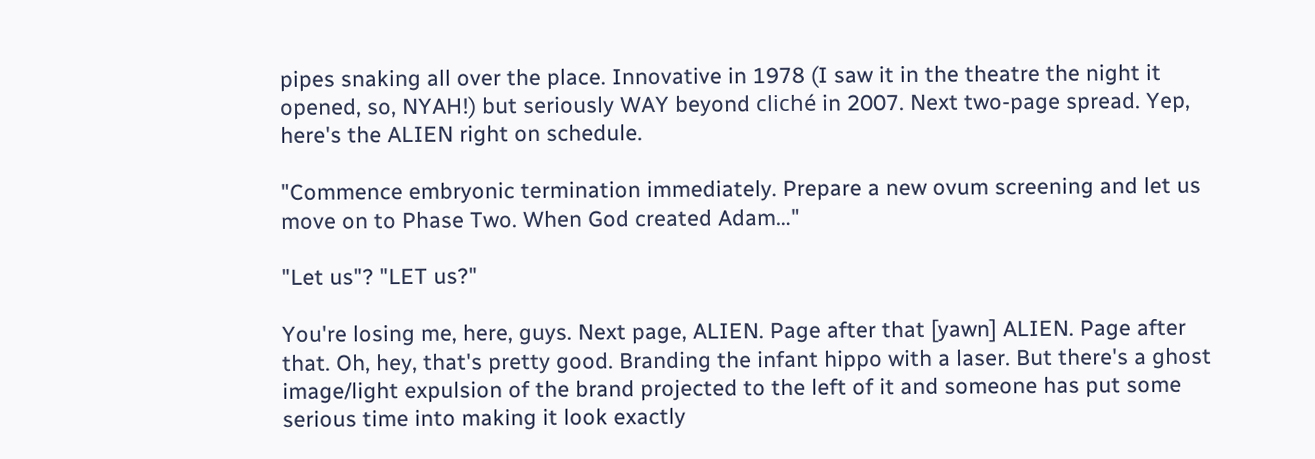pipes snaking all over the place. Innovative in 1978 (I saw it in the theatre the night it opened, so, NYAH!) but seriously WAY beyond cliché in 2007. Next two-page spread. Yep, here's the ALIEN right on schedule.

"Commence embryonic termination immediately. Prepare a new ovum screening and let us move on to Phase Two. When God created Adam…"

"Let us"? "LET us?"

You're losing me, here, guys. Next page, ALIEN. Page after that [yawn] ALIEN. Page after that. Oh, hey, that's pretty good. Branding the infant hippo with a laser. But there's a ghost image/light expulsion of the brand projected to the left of it and someone has put some serious time into making it look exactly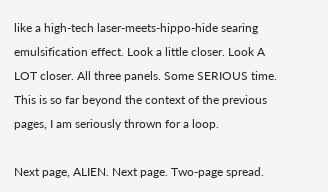like a high-tech laser-meets-hippo-hide searing emulsification effect. Look a little closer. Look A LOT closer. All three panels. Some SERIOUS time. This is so far beyond the context of the previous pages, I am seriously thrown for a loop.

Next page, ALIEN. Next page. Two-page spread.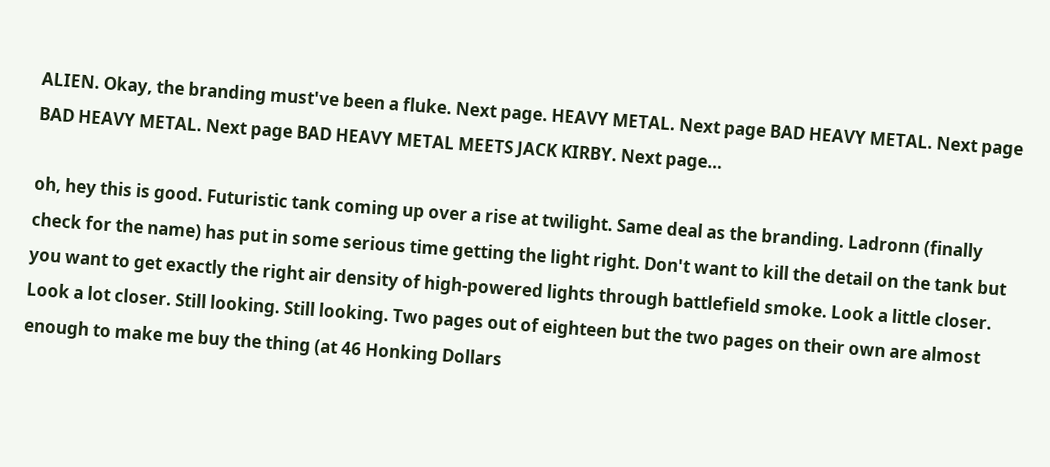ALIEN. Okay, the branding must've been a fluke. Next page. HEAVY METAL. Next page BAD HEAVY METAL. Next page BAD HEAVY METAL. Next page BAD HEAVY METAL MEETS JACK KIRBY. Next page…

oh, hey this is good. Futuristic tank coming up over a rise at twilight. Same deal as the branding. Ladronn (finally check for the name) has put in some serious time getting the light right. Don't want to kill the detail on the tank but you want to get exactly the right air density of high-powered lights through battlefield smoke. Look a little closer. Look a lot closer. Still looking. Still looking. Two pages out of eighteen but the two pages on their own are almost enough to make me buy the thing (at 46 Honking Dollars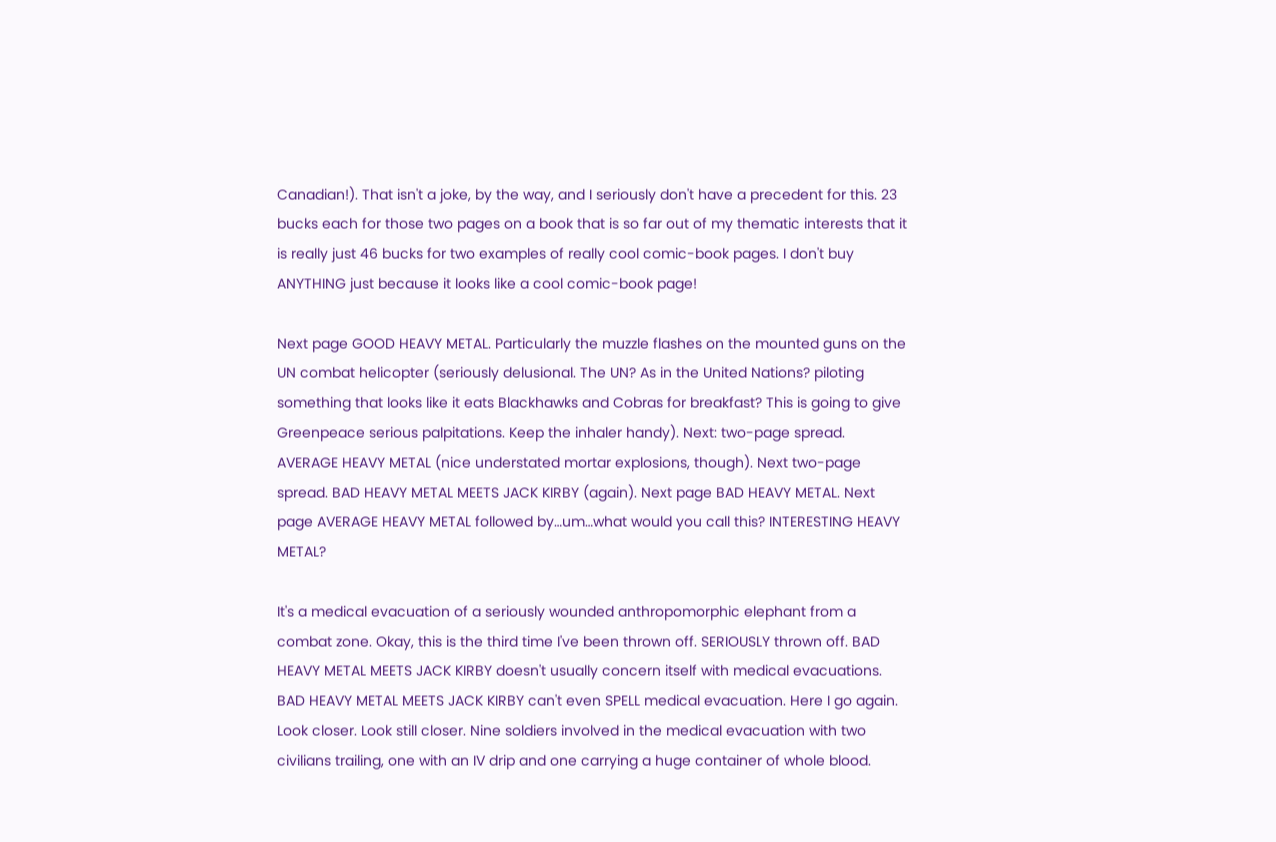Canadian!). That isn't a joke, by the way, and I seriously don't have a precedent for this. 23 bucks each for those two pages on a book that is so far out of my thematic interests that it is really just 46 bucks for two examples of really cool comic-book pages. I don't buy ANYTHING just because it looks like a cool comic-book page!

Next page GOOD HEAVY METAL. Particularly the muzzle flashes on the mounted guns on the UN combat helicopter (seriously delusional. The UN? As in the United Nations? piloting something that looks like it eats Blackhawks and Cobras for breakfast? This is going to give Greenpeace serious palpitations. Keep the inhaler handy). Next: two-page spread. AVERAGE HEAVY METAL (nice understated mortar explosions, though). Next two-page spread. BAD HEAVY METAL MEETS JACK KIRBY (again). Next page BAD HEAVY METAL. Next page AVERAGE HEAVY METAL followed by…um…what would you call this? INTERESTING HEAVY METAL?

It's a medical evacuation of a seriously wounded anthropomorphic elephant from a combat zone. Okay, this is the third time I've been thrown off. SERIOUSLY thrown off. BAD HEAVY METAL MEETS JACK KIRBY doesn't usually concern itself with medical evacuations. BAD HEAVY METAL MEETS JACK KIRBY can't even SPELL medical evacuation. Here I go again. Look closer. Look still closer. Nine soldiers involved in the medical evacuation with two civilians trailing, one with an IV drip and one carrying a huge container of whole blood.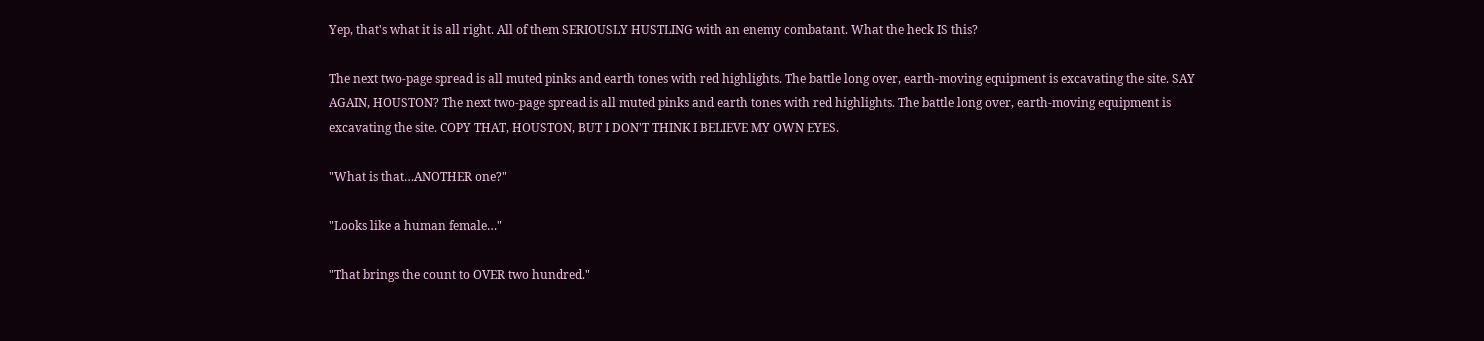Yep, that's what it is all right. All of them SERIOUSLY HUSTLING with an enemy combatant. What the heck IS this?

The next two-page spread is all muted pinks and earth tones with red highlights. The battle long over, earth-moving equipment is excavating the site. SAY AGAIN, HOUSTON? The next two-page spread is all muted pinks and earth tones with red highlights. The battle long over, earth-moving equipment is excavating the site. COPY THAT, HOUSTON, BUT I DON'T THINK I BELIEVE MY OWN EYES.

"What is that…ANOTHER one?"

"Looks like a human female…"

"That brings the count to OVER two hundred."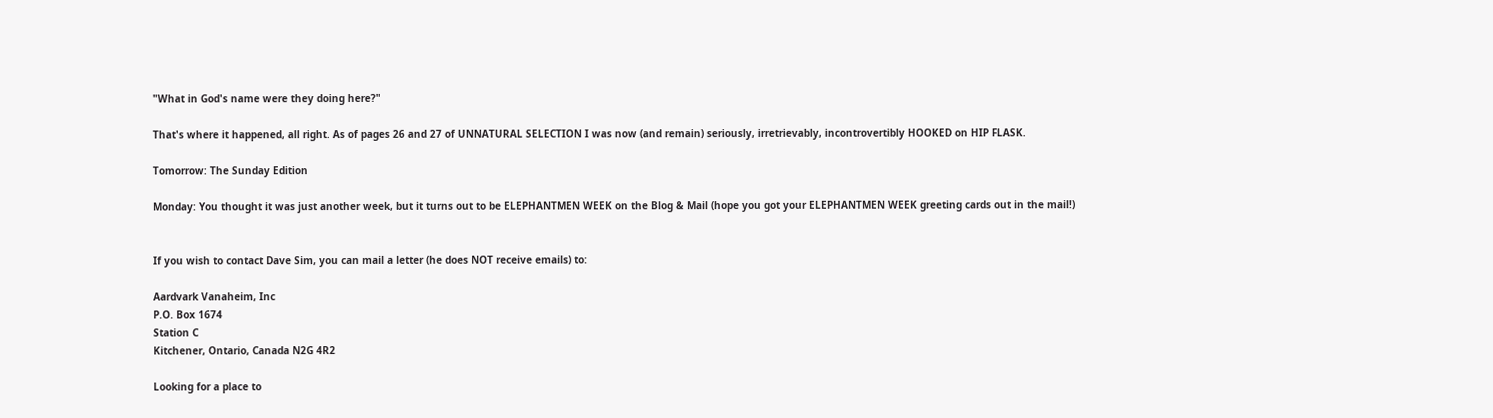"What in God's name were they doing here?"

That's where it happened, all right. As of pages 26 and 27 of UNNATURAL SELECTION I was now (and remain) seriously, irretrievably, incontrovertibly HOOKED on HIP FLASK.

Tomorrow: The Sunday Edition

Monday: You thought it was just another week, but it turns out to be ELEPHANTMEN WEEK on the Blog & Mail (hope you got your ELEPHANTMEN WEEK greeting cards out in the mail!)


If you wish to contact Dave Sim, you can mail a letter (he does NOT receive emails) to:

Aardvark Vanaheim, Inc
P.O. Box 1674
Station C
Kitchener, Ontario, Canada N2G 4R2

Looking for a place to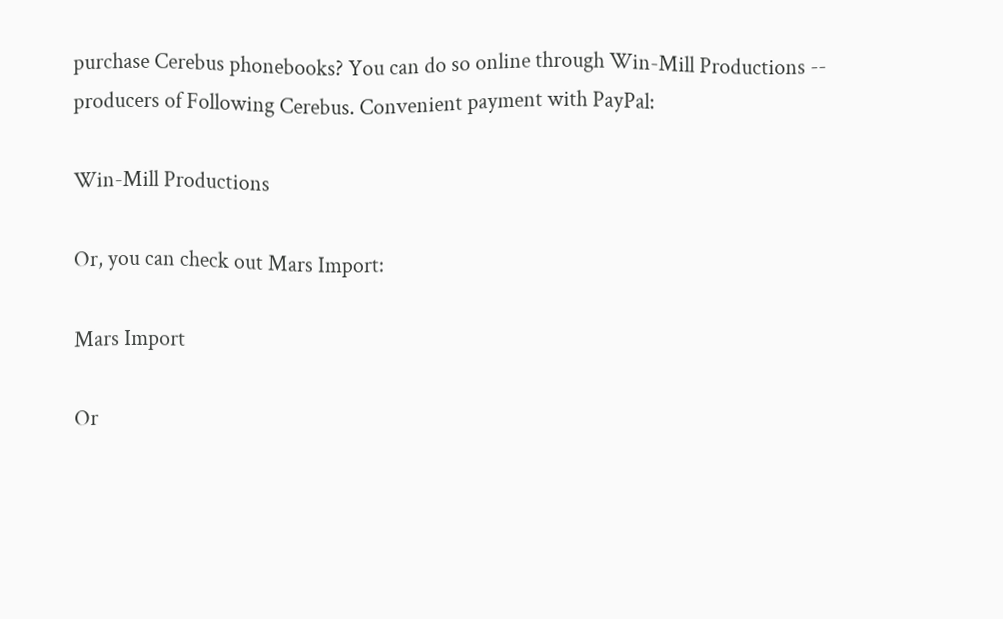purchase Cerebus phonebooks? You can do so online through Win-Mill Productions -- producers of Following Cerebus. Convenient payment with PayPal:

Win-Mill Productions

Or, you can check out Mars Import:

Mars Import

Or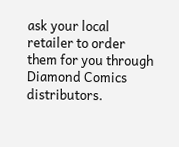ask your local retailer to order them for you through Diamond Comics distributors.